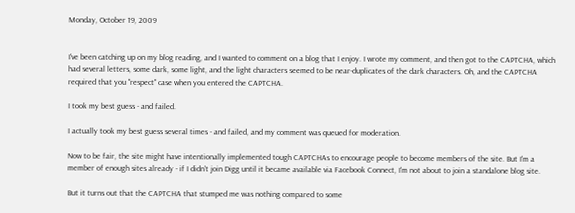Monday, October 19, 2009


I've been catching up on my blog reading, and I wanted to comment on a blog that I enjoy. I wrote my comment, and then got to the CAPTCHA, which had several letters, some dark, some light, and the light characters seemed to be near-duplicates of the dark characters. Oh, and the CAPTCHA required that you "respect" case when you entered the CAPTCHA.

I took my best guess - and failed.

I actually took my best guess several times - and failed, and my comment was queued for moderation.

Now to be fair, the site might have intentionally implemented tough CAPTCHAs to encourage people to become members of the site. But I'm a member of enough sites already - if I didn't join Digg until it became available via Facebook Connect, I'm not about to join a standalone blog site.

But it turns out that the CAPTCHA that stumped me was nothing compared to some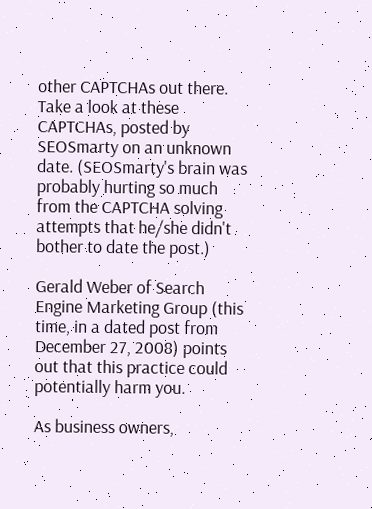other CAPTCHAs out there. Take a look at these CAPTCHAs, posted by SEOSmarty on an unknown date. (SEOSmarty's brain was probably hurting so much from the CAPTCHA solving attempts that he/she didn't bother to date the post.)

Gerald Weber of Search Engine Marketing Group (this time, in a dated post from December 27, 2008) points out that this practice could potentially harm you.

As business owners,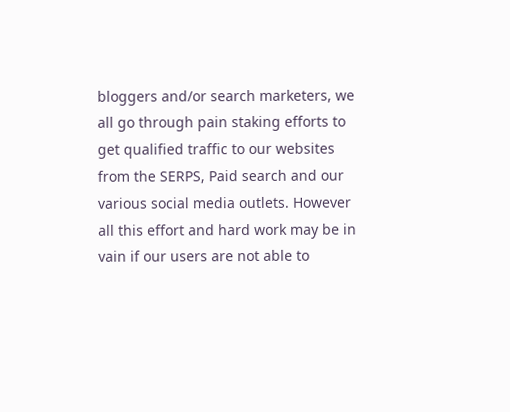bloggers and/or search marketers, we all go through pain staking efforts to get qualified traffic to our websites from the SERPS, Paid search and our various social media outlets. However all this effort and hard work may be in vain if our users are not able to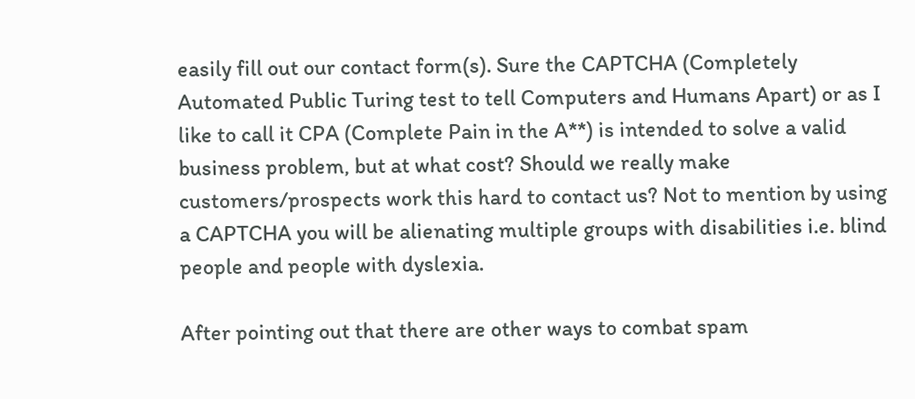easily fill out our contact form(s). Sure the CAPTCHA (Completely Automated Public Turing test to tell Computers and Humans Apart) or as I like to call it CPA (Complete Pain in the A**) is intended to solve a valid business problem, but at what cost? Should we really make customers/prospects work this hard to contact us? Not to mention by using a CAPTCHA you will be alienating multiple groups with disabilities i.e. blind people and people with dyslexia.

After pointing out that there are other ways to combat spam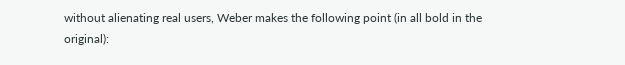without alienating real users, Weber makes the following point (in all bold in the original):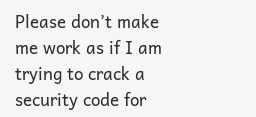Please don’t make me work as if I am trying to crack a security code for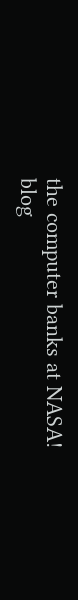the computer banks at NASA!
blog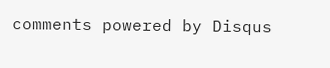comments powered by Disqus